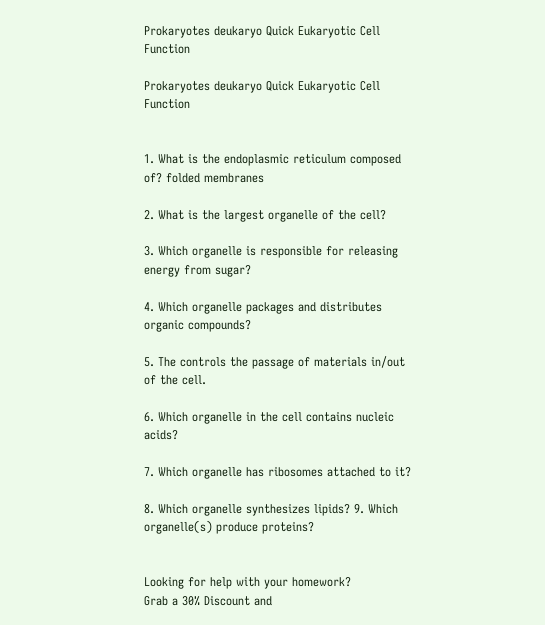Prokaryotes deukaryo Quick Eukaryotic Cell Function

Prokaryotes deukaryo Quick Eukaryotic Cell Function


1. What is the endoplasmic reticulum composed of? folded membranes

2. What is the largest organelle of the cell?

3. Which organelle is responsible for releasing energy from sugar?

4. Which organelle packages and distributes organic compounds?

5. The controls the passage of materials in/out of the cell.

6. Which organelle in the cell contains nucleic acids?

7. Which organelle has ribosomes attached to it?

8. Which organelle synthesizes lipids? 9. Which organelle(s) produce proteins?


Looking for help with your homework?
Grab a 30% Discount and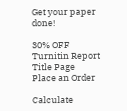Get your paper done!

30% OFF
Turnitin Report
Title Page
Place an Order

Calculate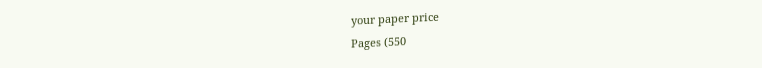your paper price
Pages (550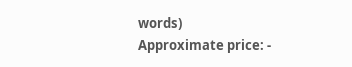words)
Approximate price: -